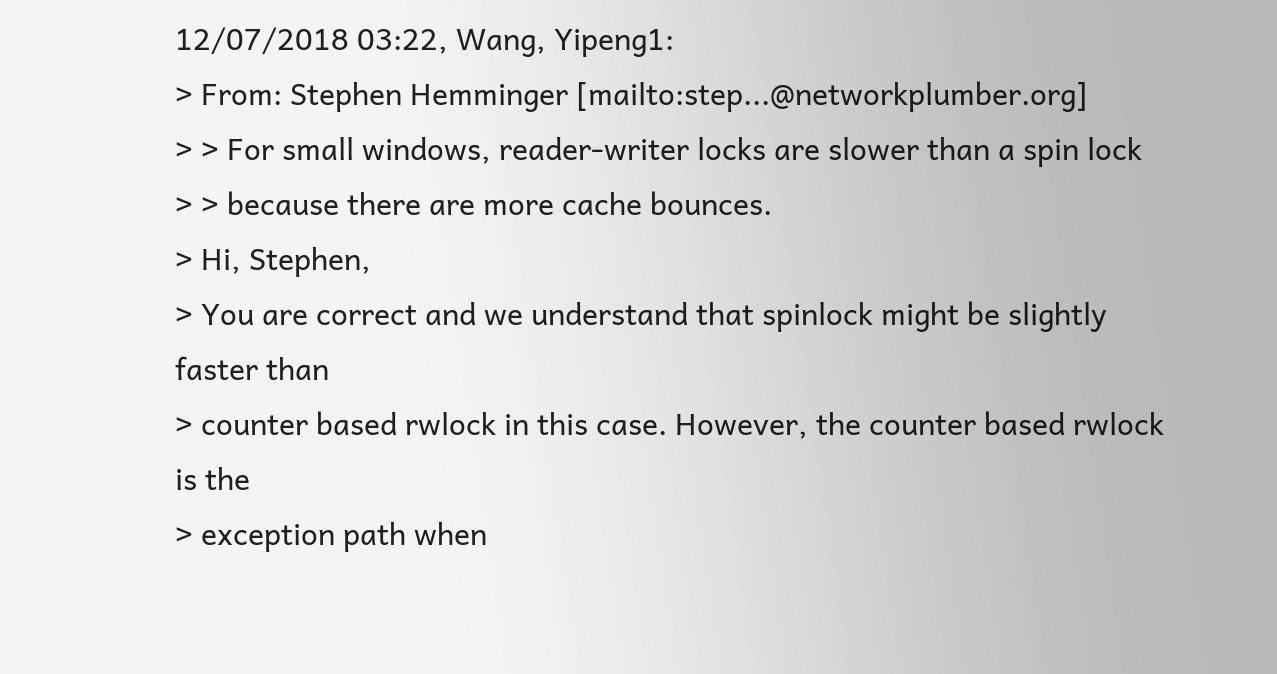12/07/2018 03:22, Wang, Yipeng1:
> From: Stephen Hemminger [mailto:step...@networkplumber.org]
> > For small windows, reader-writer locks are slower than a spin lock
> > because there are more cache bounces.
> Hi, Stephen,
> You are correct and we understand that spinlock might be slightly faster than
> counter based rwlock in this case. However, the counter based rwlock is the
> exception path when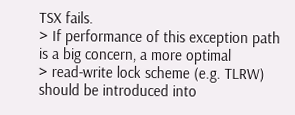TSX fails.
> If performance of this exception path is a big concern, a more optimal
> read-write lock scheme (e.g. TLRW) should be introduced into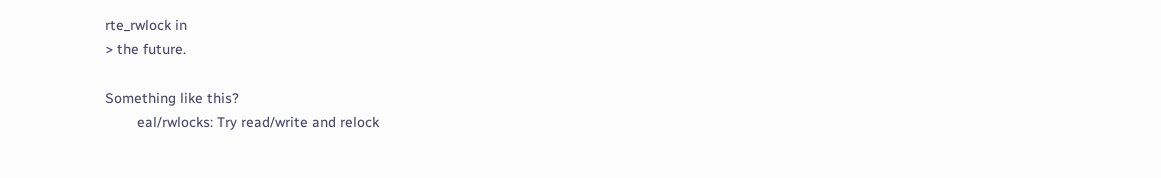rte_rwlock in
> the future.

Something like this?
        eal/rwlocks: Try read/write and relock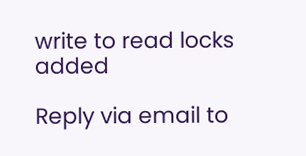write to read locks added

Reply via email to